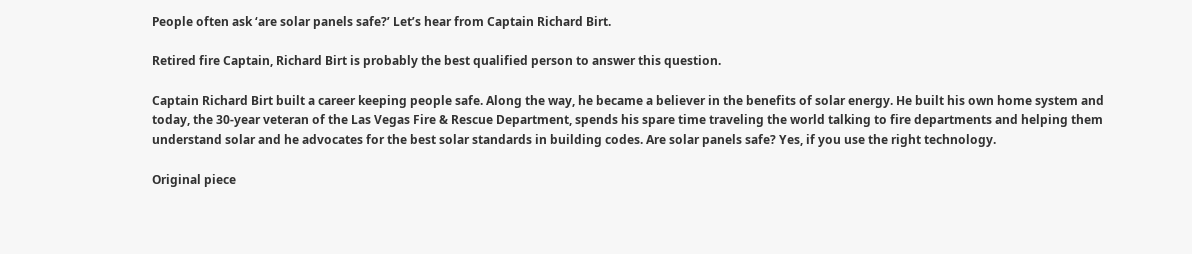People often ask ‘are solar panels safe?’ Let’s hear from Captain Richard Birt.

Retired fire Captain, Richard Birt is probably the best qualified person to answer this question.

Captain Richard Birt built a career keeping people safe. Along the way, he became a believer in the benefits of solar energy. He built his own home system and today, the 30-year veteran of the Las Vegas Fire & Rescue Department, spends his spare time traveling the world talking to fire departments and helping them understand solar and he advocates for the best solar standards in building codes. Are solar panels safe? Yes, if you use the right technology.

Original piece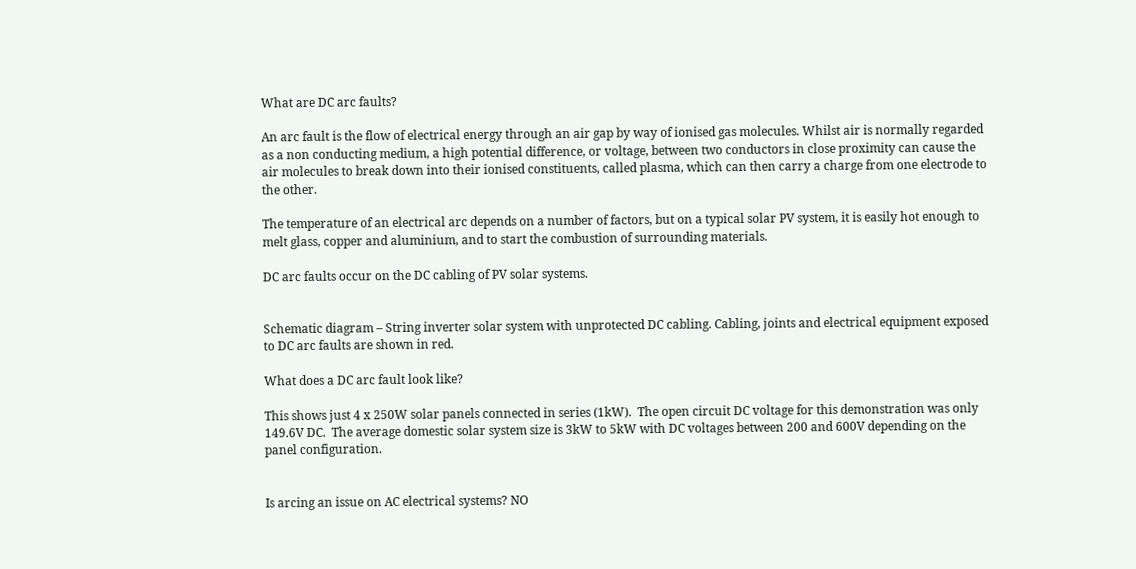What are DC arc faults?

An arc fault is the flow of electrical energy through an air gap by way of ionised gas molecules. Whilst air is normally regarded as a non conducting medium, a high potential difference, or voltage, between two conductors in close proximity can cause the air molecules to break down into their ionised constituents, called plasma, which can then carry a charge from one electrode to the other.

The temperature of an electrical arc depends on a number of factors, but on a typical solar PV system, it is easily hot enough to melt glass, copper and aluminium, and to start the combustion of surrounding materials.

DC arc faults occur on the DC cabling of PV solar systems.


Schematic diagram – String inverter solar system with unprotected DC cabling. Cabling, joints and electrical equipment exposed to DC arc faults are shown in red.

What does a DC arc fault look like?

This shows just 4 x 250W solar panels connected in series (1kW).  The open circuit DC voltage for this demonstration was only 149.6V DC.  The average domestic solar system size is 3kW to 5kW with DC voltages between 200 and 600V depending on the panel configuration.


Is arcing an issue on AC electrical systems? NO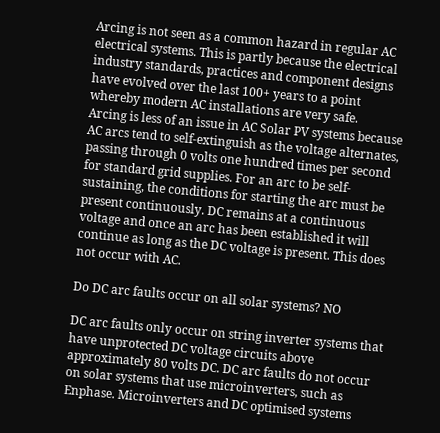Arcing is not seen as a common hazard in regular AC electrical systems. This is partly because the electrical industry standards, practices and component designs have evolved over the last 100+ years to a point whereby modern AC installations are very safe.
Arcing is less of an issue in AC Solar PV systems because AC arcs tend to self-extinguish as the voltage alternates, passing through 0 volts one hundred times per second for standard grid supplies. For an arc to be self-sustaining, the conditions for starting the arc must be present continuously. DC remains at a continuous voltage and once an arc has been established it will continue as long as the DC voltage is present. This does not occur with AC.

Do DC arc faults occur on all solar systems? NO

DC arc faults only occur on string inverter systems that have unprotected DC voltage circuits above approximately 80 volts DC. DC arc faults do not occur on solar systems that use microinverters, such as Enphase. Microinverters and DC optimised systems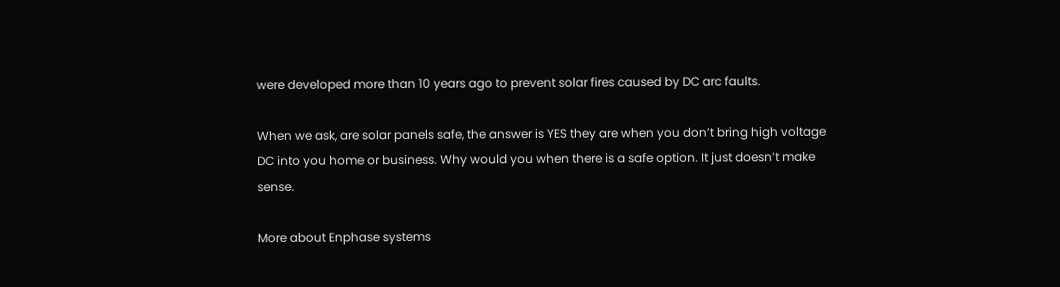were developed more than 10 years ago to prevent solar fires caused by DC arc faults.

When we ask, are solar panels safe, the answer is YES they are when you don’t bring high voltage DC into you home or business. Why would you when there is a safe option. It just doesn’t make sense.

More about Enphase systems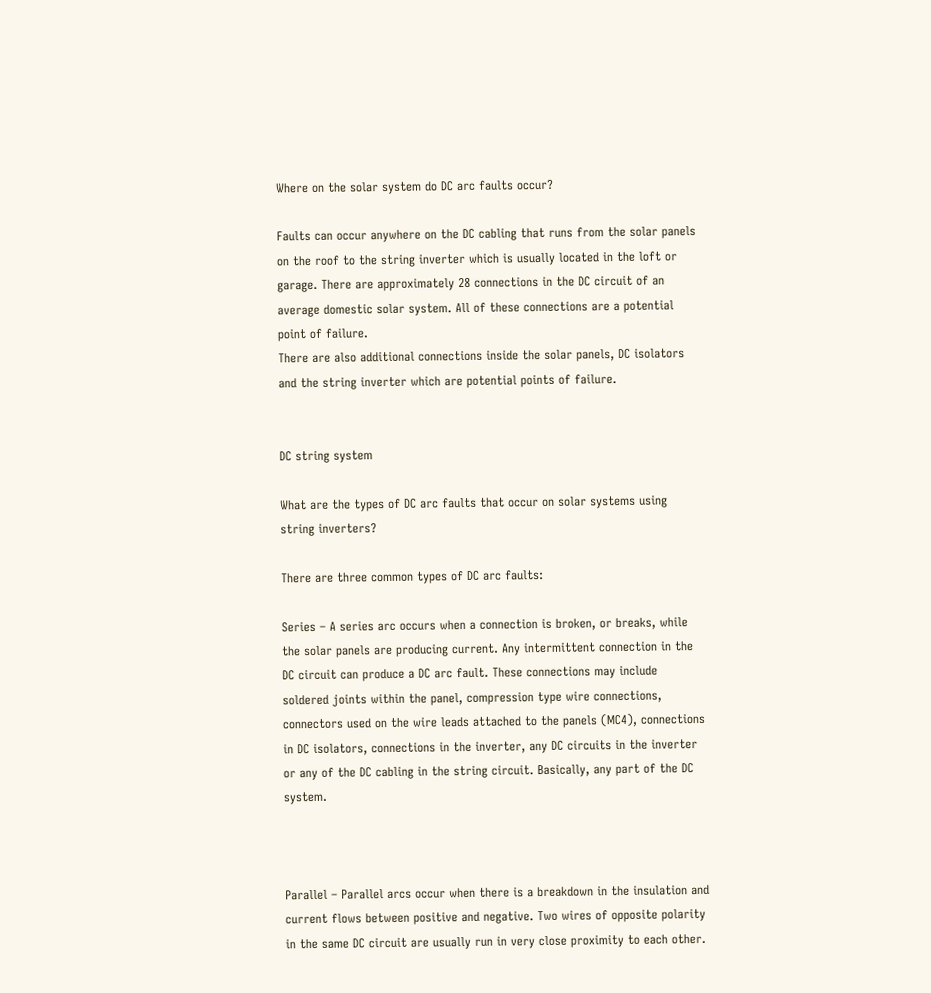Where on the solar system do DC arc faults occur?

Faults can occur anywhere on the DC cabling that runs from the solar panels on the roof to the string inverter which is usually located in the loft or garage. There are approximately 28 connections in the DC circuit of an average domestic solar system. All of these connections are a potential point of failure.
There are also additional connections inside the solar panels, DC isolators and the string inverter which are potential points of failure.


DC string system

What are the types of DC arc faults that occur on solar systems using string inverters?

There are three common types of DC arc faults:

Series – A series arc occurs when a connection is broken, or breaks, while the solar panels are producing current. Any intermittent connection in the DC circuit can produce a DC arc fault. These connections may include soldered joints within the panel, compression type wire connections, connectors used on the wire leads attached to the panels (MC4), connections in DC isolators, connections in the inverter, any DC circuits in the inverter or any of the DC cabling in the string circuit. Basically, any part of the DC system.



Parallel – Parallel arcs occur when there is a breakdown in the insulation and current flows between positive and negative. Two wires of opposite polarity in the same DC circuit are usually run in very close proximity to each other.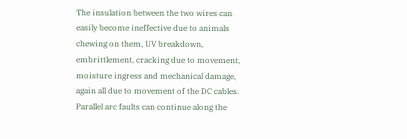The insulation between the two wires can easily become ineffective due to animals chewing on them, UV breakdown, embrittlement, cracking due to movement, moisture ingress and mechanical damage, again all due to movement of the DC cables. Parallel arc faults can continue along the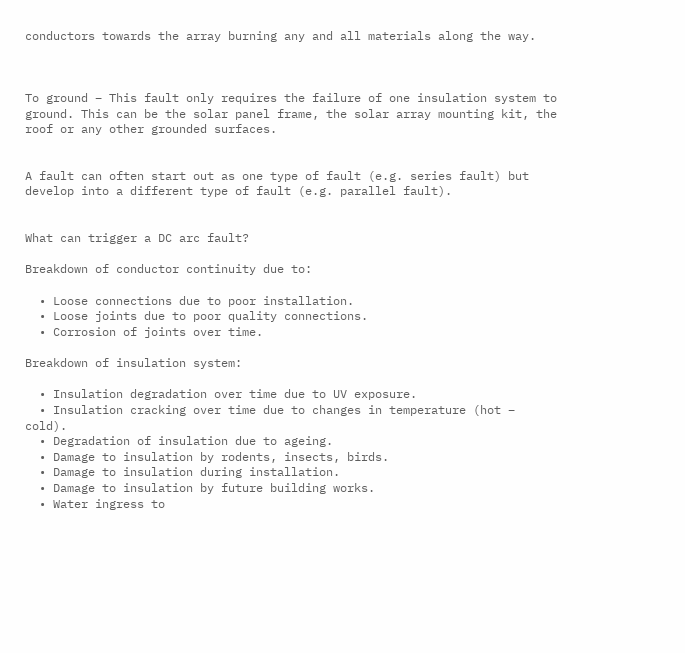conductors towards the array burning any and all materials along the way.



To ground – This fault only requires the failure of one insulation system to ground. This can be the solar panel frame, the solar array mounting kit, the roof or any other grounded surfaces.


A fault can often start out as one type of fault (e.g. series fault) but develop into a different type of fault (e.g. parallel fault).


What can trigger a DC arc fault?

Breakdown of conductor continuity due to:

  • Loose connections due to poor installation.
  • Loose joints due to poor quality connections.
  • Corrosion of joints over time.

Breakdown of insulation system:

  • Insulation degradation over time due to UV exposure.
  • Insulation cracking over time due to changes in temperature (hot – cold).
  • Degradation of insulation due to ageing.
  • Damage to insulation by rodents, insects, birds.
  • Damage to insulation during installation.
  • Damage to insulation by future building works.
  • Water ingress to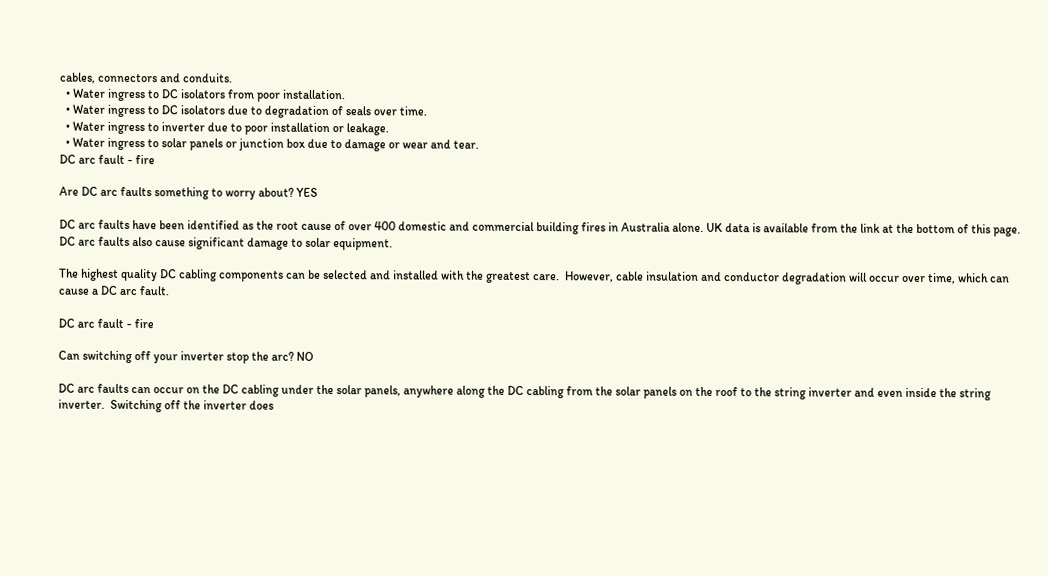cables, connectors and conduits.
  • Water ingress to DC isolators from poor installation.
  • Water ingress to DC isolators due to degradation of seals over time.
  • Water ingress to inverter due to poor installation or leakage.
  • Water ingress to solar panels or junction box due to damage or wear and tear.
DC arc fault - fire

Are DC arc faults something to worry about? YES

DC arc faults have been identified as the root cause of over 400 domestic and commercial building fires in Australia alone. UK data is available from the link at the bottom of this page. DC arc faults also cause significant damage to solar equipment.

The highest quality DC cabling components can be selected and installed with the greatest care.  However, cable insulation and conductor degradation will occur over time, which can cause a DC arc fault.

DC arc fault - fire

Can switching off your inverter stop the arc? NO

DC arc faults can occur on the DC cabling under the solar panels, anywhere along the DC cabling from the solar panels on the roof to the string inverter and even inside the string inverter.  Switching off the inverter does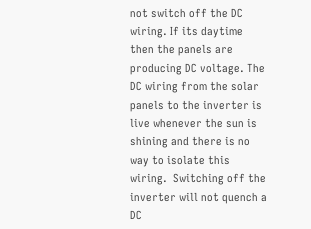not switch off the DC wiring. If its daytime then the panels are producing DC voltage. The DC wiring from the solar panels to the inverter is live whenever the sun is shining and there is no way to isolate this wiring.  Switching off the inverter will not quench a DC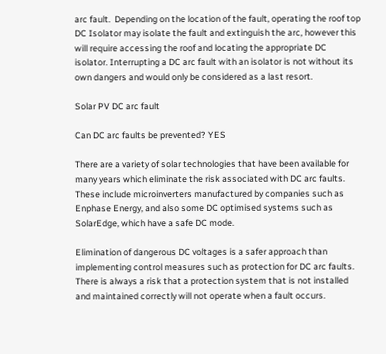arc fault.  Depending on the location of the fault, operating the roof top DC Isolator may isolate the fault and extinguish the arc, however this will require accessing the roof and locating the appropriate DC isolator. Interrupting a DC arc fault with an isolator is not without its own dangers and would only be considered as a last resort.

Solar PV DC arc fault

Can DC arc faults be prevented? YES

There are a variety of solar technologies that have been available for many years which eliminate the risk associated with DC arc faults. These include microinverters manufactured by companies such as Enphase Energy, and also some DC optimised systems such as SolarEdge, which have a safe DC mode.

Elimination of dangerous DC voltages is a safer approach than implementing control measures such as protection for DC arc faults.  There is always a risk that a protection system that is not installed and maintained correctly will not operate when a fault occurs.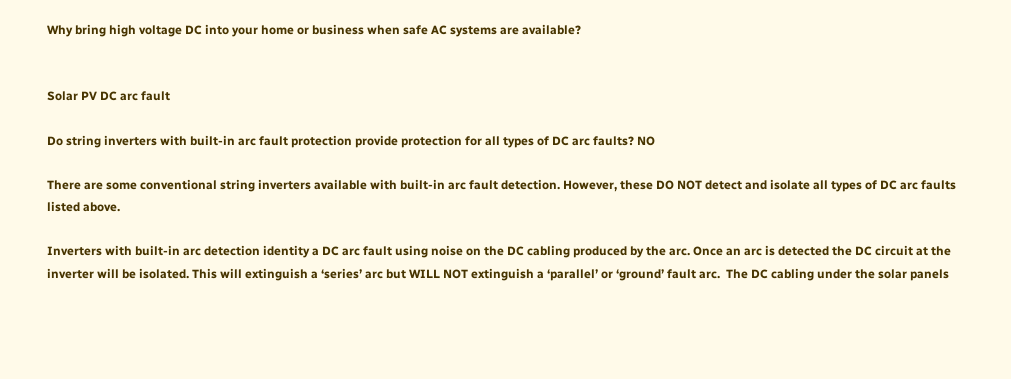Why bring high voltage DC into your home or business when safe AC systems are available?


Solar PV DC arc fault

Do string inverters with built-in arc fault protection provide protection for all types of DC arc faults? NO

There are some conventional string inverters available with built-in arc fault detection. However, these DO NOT detect and isolate all types of DC arc faults listed above.

Inverters with built-in arc detection identity a DC arc fault using noise on the DC cabling produced by the arc. Once an arc is detected the DC circuit at the inverter will be isolated. This will extinguish a ‘series’ arc but WILL NOT extinguish a ‘parallel’ or ‘ground’ fault arc.  The DC cabling under the solar panels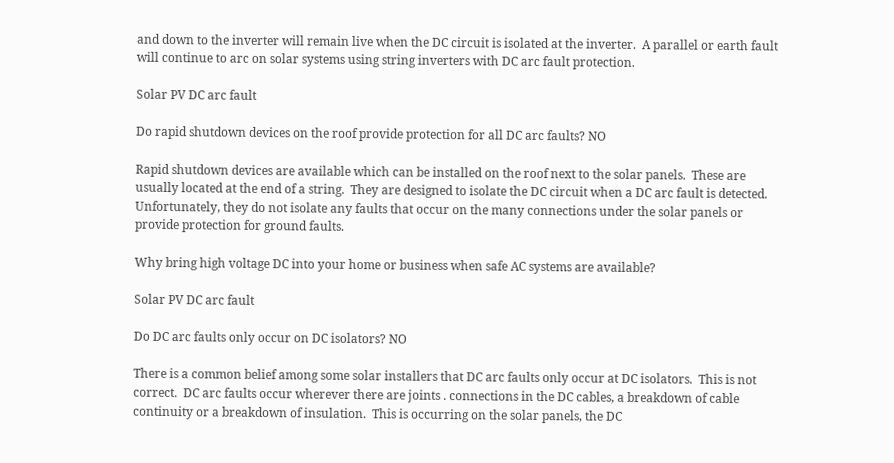and down to the inverter will remain live when the DC circuit is isolated at the inverter.  A parallel or earth fault will continue to arc on solar systems using string inverters with DC arc fault protection.

Solar PV DC arc fault

Do rapid shutdown devices on the roof provide protection for all DC arc faults? NO

Rapid shutdown devices are available which can be installed on the roof next to the solar panels.  These are usually located at the end of a string.  They are designed to isolate the DC circuit when a DC arc fault is detected.  Unfortunately, they do not isolate any faults that occur on the many connections under the solar panels or provide protection for ground faults.

Why bring high voltage DC into your home or business when safe AC systems are available?

Solar PV DC arc fault

Do DC arc faults only occur on DC isolators? NO

There is a common belief among some solar installers that DC arc faults only occur at DC isolators.  This is not correct.  DC arc faults occur wherever there are joints . connections in the DC cables, a breakdown of cable continuity or a breakdown of insulation.  This is occurring on the solar panels, the DC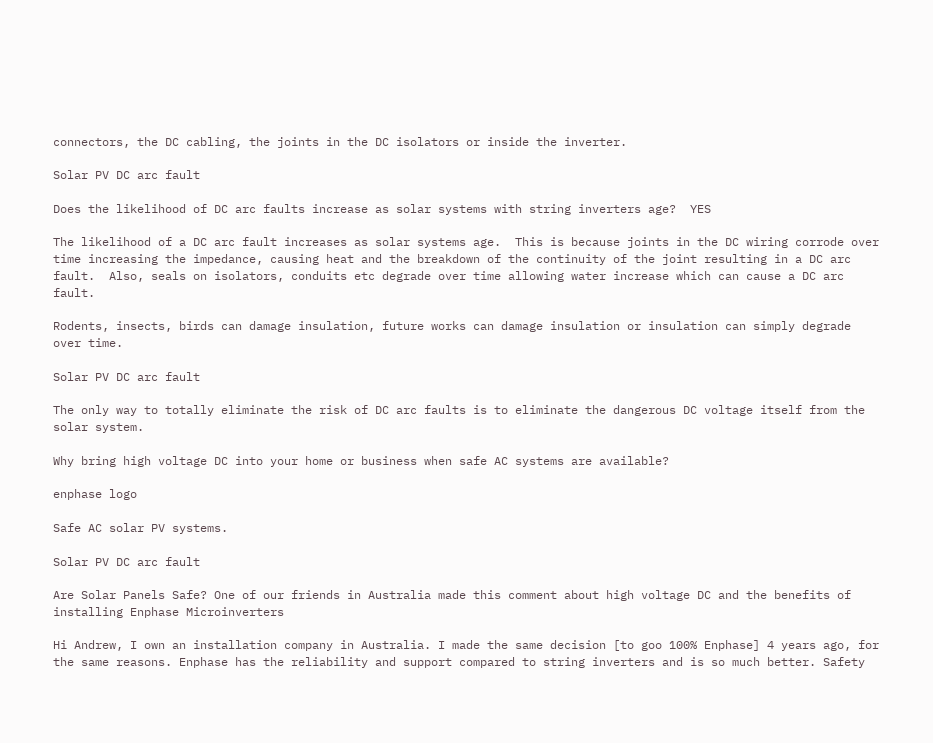connectors, the DC cabling, the joints in the DC isolators or inside the inverter.

Solar PV DC arc fault

Does the likelihood of DC arc faults increase as solar systems with string inverters age?  YES

The likelihood of a DC arc fault increases as solar systems age.  This is because joints in the DC wiring corrode over time increasing the impedance, causing heat and the breakdown of the continuity of the joint resulting in a DC arc fault.  Also, seals on isolators, conduits etc degrade over time allowing water increase which can cause a DC arc fault.

Rodents, insects, birds can damage insulation, future works can damage insulation or insulation can simply degrade over time.

Solar PV DC arc fault

The only way to totally eliminate the risk of DC arc faults is to eliminate the dangerous DC voltage itself from the solar system.

Why bring high voltage DC into your home or business when safe AC systems are available?

enphase logo

Safe AC solar PV systems.

Solar PV DC arc fault

Are Solar Panels Safe? One of our friends in Australia made this comment about high voltage DC and the benefits of installing Enphase Microinverters

Hi Andrew, I own an installation company in Australia. I made the same decision [to goo 100% Enphase] 4 years ago, for the same reasons. Enphase has the reliability and support compared to string inverters and is so much better. Safety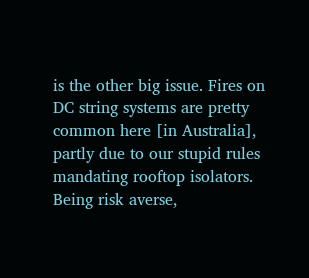is the other big issue. Fires on DC string systems are pretty common here [in Australia], partly due to our stupid rules mandating rooftop isolators.
Being risk averse,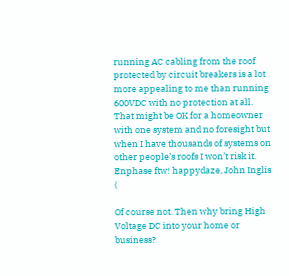running AC cabling from the roof protected by circuit breakers is a lot more appealing to me than running 600VDC with no protection at all. That might be OK for a homeowner with one system and no foresight but when I have thousands of systems on other people’s roofs I won’t risk it. Enphase ftw! happydaze, John Inglis (

Of course not. Then why bring High Voltage DC into your home or business?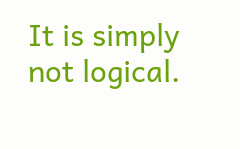It is simply not logical.